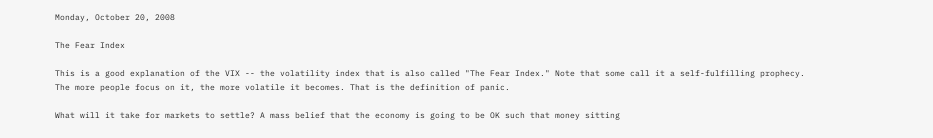Monday, October 20, 2008

The Fear Index

This is a good explanation of the VIX -- the volatility index that is also called "The Fear Index." Note that some call it a self-fulfilling prophecy. The more people focus on it, the more volatile it becomes. That is the definition of panic.

What will it take for markets to settle? A mass belief that the economy is going to be OK such that money sitting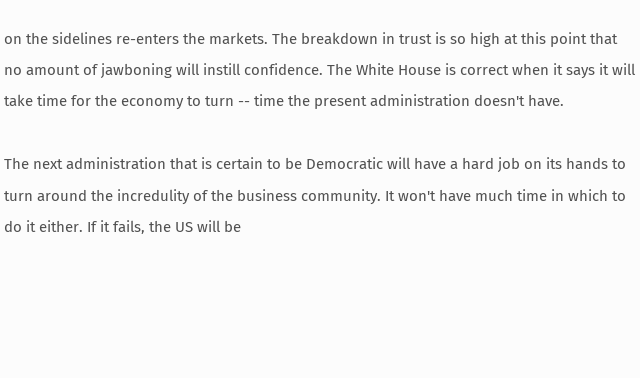on the sidelines re-enters the markets. The breakdown in trust is so high at this point that no amount of jawboning will instill confidence. The White House is correct when it says it will take time for the economy to turn -- time the present administration doesn't have.

The next administration that is certain to be Democratic will have a hard job on its hands to turn around the incredulity of the business community. It won't have much time in which to do it either. If it fails, the US will be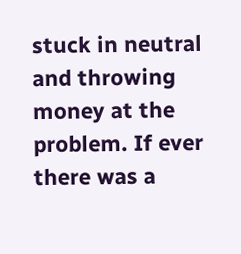stuck in neutral and throwing money at the problem. If ever there was a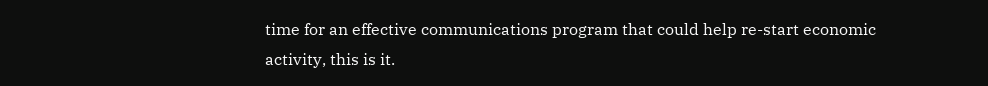time for an effective communications program that could help re-start economic activity, this is it.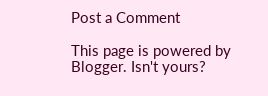Post a Comment

This page is powered by Blogger. Isn't yours?